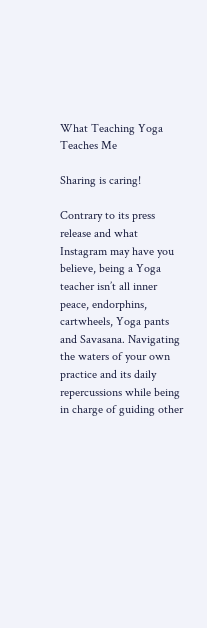What Teaching Yoga Teaches Me

Sharing is caring!

Contrary to its press release and what Instagram may have you believe, being a Yoga teacher isn’t all inner peace, endorphins, cartwheels, Yoga pants and Savasana. Navigating the waters of your own practice and its daily repercussions while being in charge of guiding other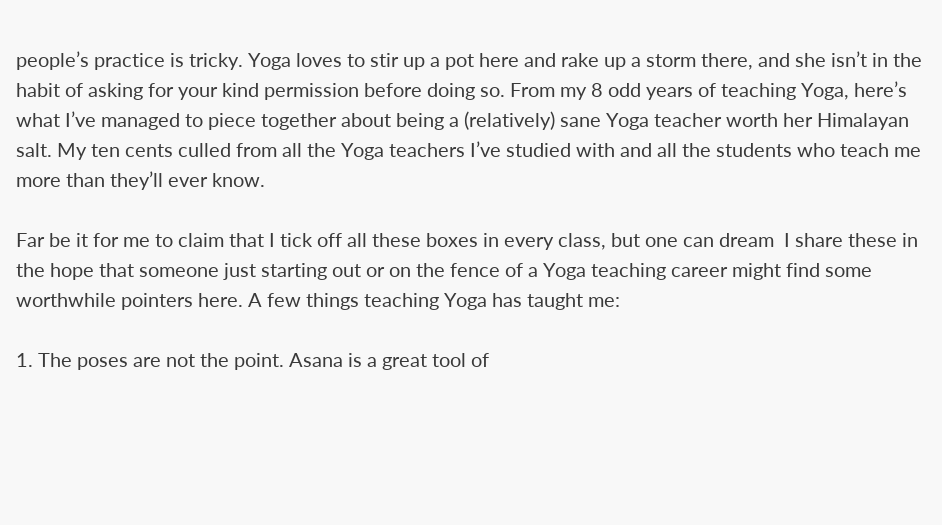people’s practice is tricky. Yoga loves to stir up a pot here and rake up a storm there, and she isn’t in the habit of asking for your kind permission before doing so. From my 8 odd years of teaching Yoga, here’s what I’ve managed to piece together about being a (relatively) sane Yoga teacher worth her Himalayan salt. My ten cents culled from all the Yoga teachers I’ve studied with and all the students who teach me more than they’ll ever know.

Far be it for me to claim that I tick off all these boxes in every class, but one can dream  I share these in the hope that someone just starting out or on the fence of a Yoga teaching career might find some worthwhile pointers here. A few things teaching Yoga has taught me:

1. The poses are not the point. Asana is a great tool of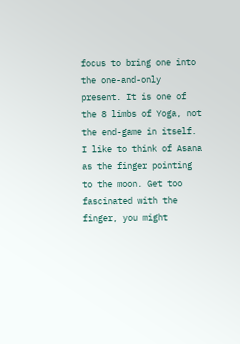focus to bring one into the one-and-only present. It is one of the 8 limbs of Yoga, not the end-game in itself. I like to think of Asana as the finger pointing to the moon. Get too fascinated with the finger, you might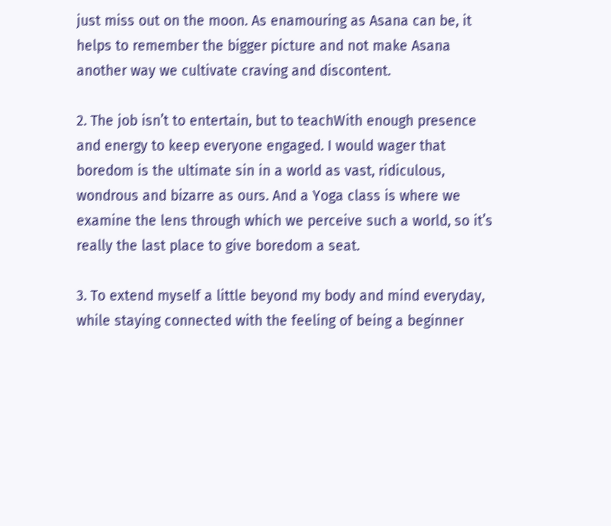just miss out on the moon. As enamouring as Asana can be, it helps to remember the bigger picture and not make Asana another way we cultivate craving and discontent.

2. The job isn’t to entertain, but to teachWith enough presence and energy to keep everyone engaged. I would wager that boredom is the ultimate sin in a world as vast, ridiculous, wondrous and bizarre as ours. And a Yoga class is where we examine the lens through which we perceive such a world, so it’s really the last place to give boredom a seat.

3. To extend myself a little beyond my body and mind everyday, while staying connected with the feeling of being a beginner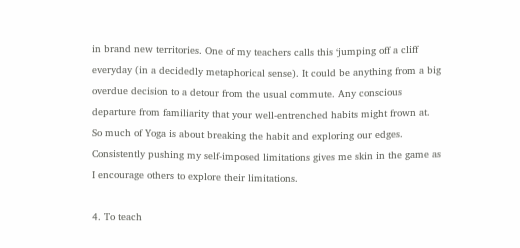in brand new territories. One of my teachers calls this ‘jumping off a cliff everyday (in a decidedly metaphorical sense). It could be anything from a big overdue decision to a detour from the usual commute. Any conscious departure from familiarity that your well-entrenched habits might frown at. So much of Yoga is about breaking the habit and exploring our edges. Consistently pushing my self-imposed limitations gives me skin in the game as I encourage others to explore their limitations.

4. To teach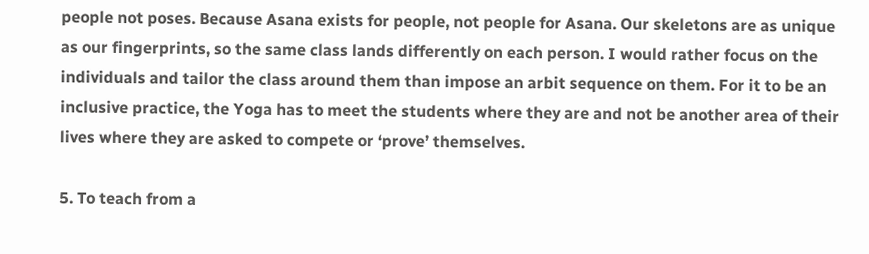people not poses. Because Asana exists for people, not people for Asana. Our skeletons are as unique as our fingerprints, so the same class lands differently on each person. I would rather focus on the individuals and tailor the class around them than impose an arbit sequence on them. For it to be an inclusive practice, the Yoga has to meet the students where they are and not be another area of their lives where they are asked to compete or ‘prove’ themselves.

5. To teach from a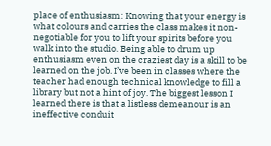place of enthusiasm: Knowing that your energy is what colours and carries the class makes it non-negotiable for you to lift your spirits before you walk into the studio. Being able to drum up enthusiasm even on the craziest day is a skill to be learned on the job. I’ve been in classes where the teacher had enough technical knowledge to fill a library but not a hint of joy. The biggest lesson I learned there is that a listless demeanour is an ineffective conduit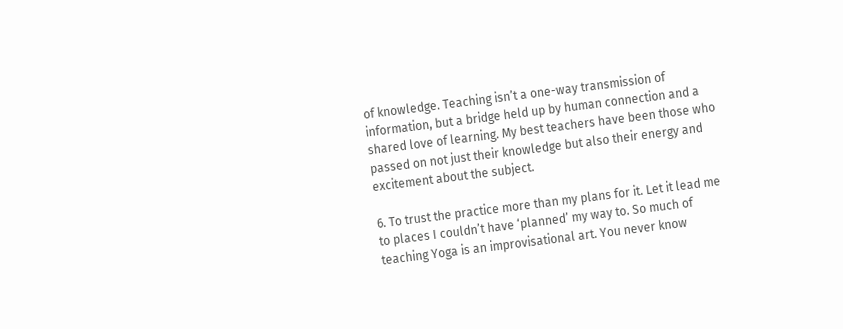of knowledge. Teaching isn’t a one-way transmission of information, but a bridge held up by human connection and a shared love of learning. My best teachers have been those who passed on not just their knowledge but also their energy and excitement about the subject.

6. To trust the practice more than my plans for it. Let it lead me to places I couldn’t have ‘planned’ my way to. So much of teaching Yoga is an improvisational art. You never know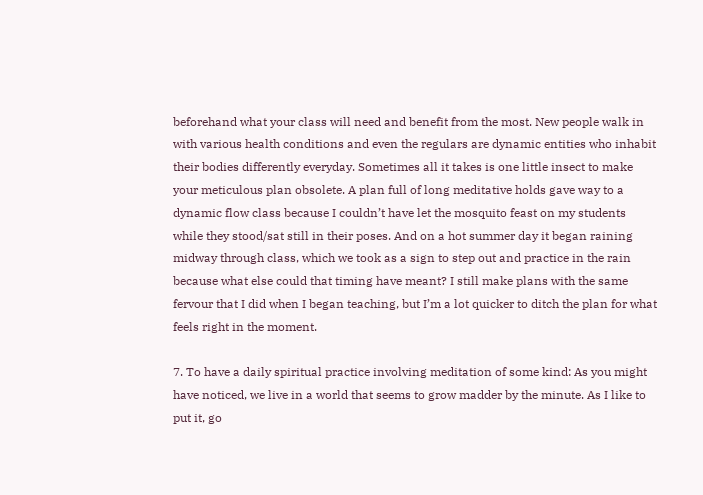beforehand what your class will need and benefit from the most. New people walk in with various health conditions and even the regulars are dynamic entities who inhabit their bodies differently everyday. Sometimes all it takes is one little insect to make your meticulous plan obsolete. A plan full of long meditative holds gave way to a dynamic flow class because I couldn’t have let the mosquito feast on my students while they stood/sat still in their poses. And on a hot summer day it began raining midway through class, which we took as a sign to step out and practice in the rain because what else could that timing have meant? I still make plans with the same fervour that I did when I began teaching, but I’m a lot quicker to ditch the plan for what feels right in the moment.

7. To have a daily spiritual practice involving meditation of some kind: As you might have noticed, we live in a world that seems to grow madder by the minute. As I like to put it, go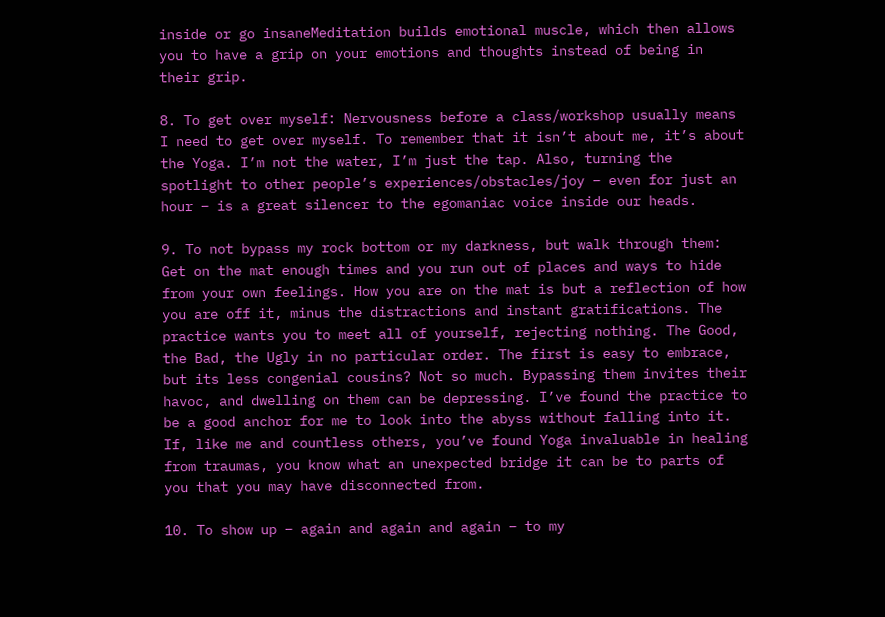inside or go insaneMeditation builds emotional muscle, which then allows you to have a grip on your emotions and thoughts instead of being in their grip.

8. To get over myself: Nervousness before a class/workshop usually means I need to get over myself. To remember that it isn’t about me, it’s about the Yoga. I’m not the water, I’m just the tap. Also, turning the spotlight to other people’s experiences/obstacles/joy – even for just an hour – is a great silencer to the egomaniac voice inside our heads.

9. To not bypass my rock bottom or my darkness, but walk through them: Get on the mat enough times and you run out of places and ways to hide from your own feelings. How you are on the mat is but a reflection of how you are off it, minus the distractions and instant gratifications. The practice wants you to meet all of yourself, rejecting nothing. The Good, the Bad, the Ugly in no particular order. The first is easy to embrace, but its less congenial cousins? Not so much. Bypassing them invites their havoc, and dwelling on them can be depressing. I’ve found the practice to be a good anchor for me to look into the abyss without falling into it. If, like me and countless others, you’ve found Yoga invaluable in healing from traumas, you know what an unexpected bridge it can be to parts of you that you may have disconnected from.

10. To show up – again and again and again – to my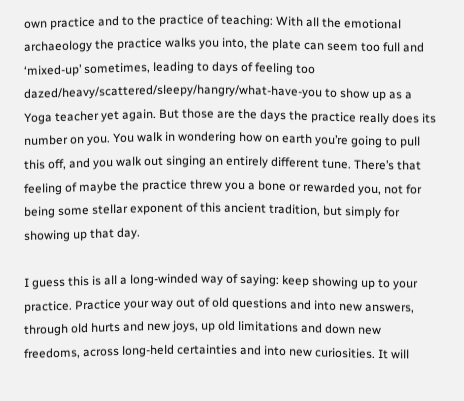own practice and to the practice of teaching: With all the emotional archaeology the practice walks you into, the plate can seem too full and ‘mixed-up’ sometimes, leading to days of feeling too dazed/heavy/scattered/sleepy/hangry/what-have-you to show up as a Yoga teacher yet again. But those are the days the practice really does its number on you. You walk in wondering how on earth you’re going to pull this off, and you walk out singing an entirely different tune. There’s that feeling of maybe the practice threw you a bone or rewarded you, not for being some stellar exponent of this ancient tradition, but simply for showing up that day.

I guess this is all a long-winded way of saying: keep showing up to your practice. Practice your way out of old questions and into new answers, through old hurts and new joys, up old limitations and down new freedoms, across long-held certainties and into new curiosities. It will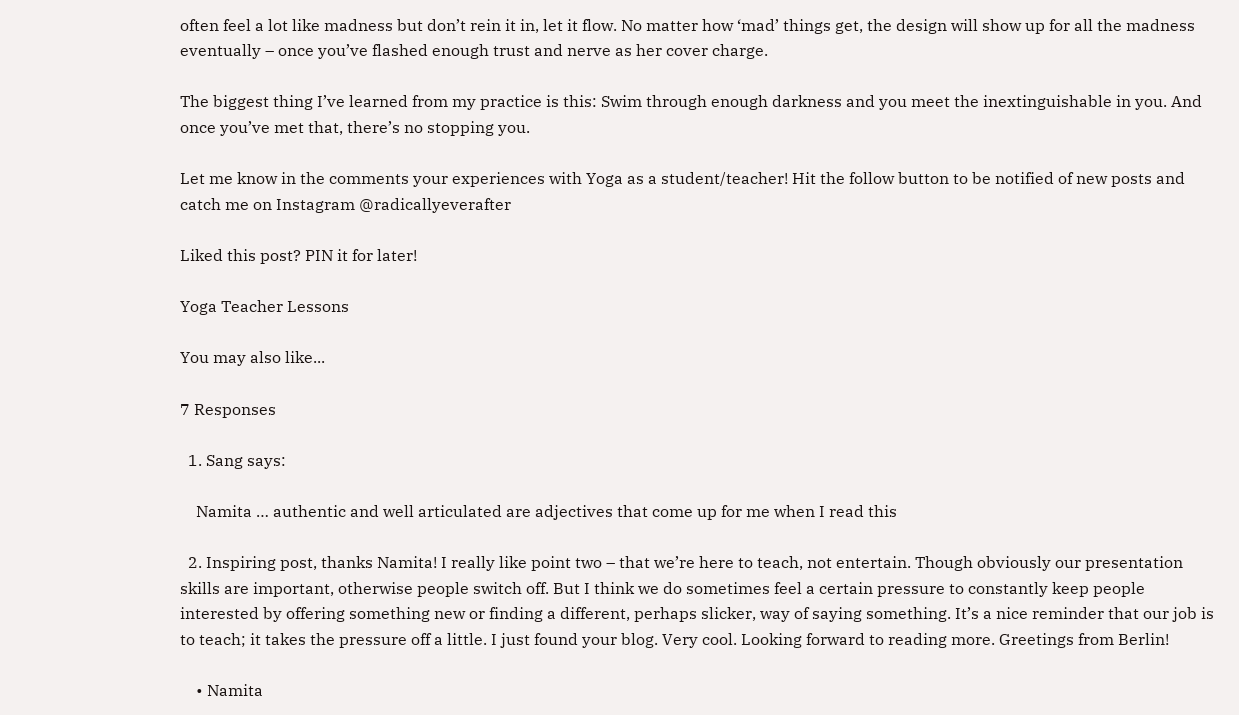often feel a lot like madness but don’t rein it in, let it flow. No matter how ‘mad’ things get, the design will show up for all the madness eventually – once you’ve flashed enough trust and nerve as her cover charge.

The biggest thing I’ve learned from my practice is this: Swim through enough darkness and you meet the inextinguishable in you. And once you’ve met that, there’s no stopping you.

Let me know in the comments your experiences with Yoga as a student/teacher! Hit the follow button to be notified of new posts and catch me on Instagram @radicallyeverafter

Liked this post? PIN it for later!

Yoga Teacher Lessons

You may also like...

7 Responses

  1. Sang says:

    Namita … authentic and well articulated are adjectives that come up for me when I read this

  2. Inspiring post, thanks Namita! I really like point two – that we’re here to teach, not entertain. Though obviously our presentation skills are important, otherwise people switch off. But I think we do sometimes feel a certain pressure to constantly keep people interested by offering something new or finding a different, perhaps slicker, way of saying something. It’s a nice reminder that our job is to teach; it takes the pressure off a little. I just found your blog. Very cool. Looking forward to reading more. Greetings from Berlin!

    • Namita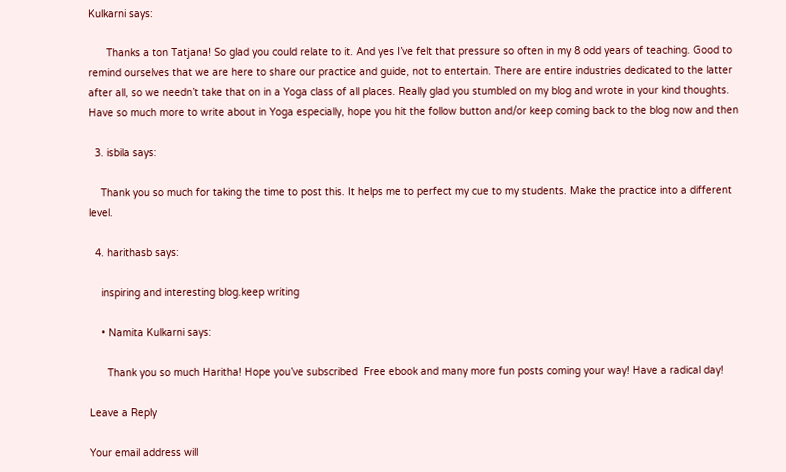Kulkarni says:

      Thanks a ton Tatjana! So glad you could relate to it. And yes I’ve felt that pressure so often in my 8 odd years of teaching. Good to remind ourselves that we are here to share our practice and guide, not to entertain. There are entire industries dedicated to the latter after all, so we needn’t take that on in a Yoga class of all places. Really glad you stumbled on my blog and wrote in your kind thoughts. Have so much more to write about in Yoga especially, hope you hit the follow button and/or keep coming back to the blog now and then

  3. isbila says:

    Thank you so much for taking the time to post this. It helps me to perfect my cue to my students. Make the practice into a different level.

  4. harithasb says:

    inspiring and interesting blog.keep writing

    • Namita Kulkarni says:

      Thank you so much Haritha! Hope you’ve subscribed  Free ebook and many more fun posts coming your way! Have a radical day!

Leave a Reply

Your email address will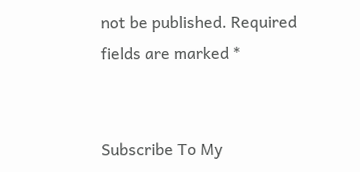not be published. Required fields are marked *


Subscribe To My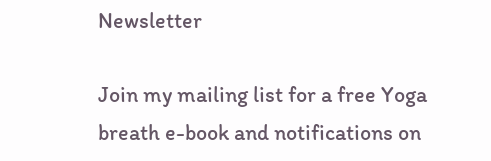Newsletter

Join my mailing list for a free Yoga breath e-book and notifications on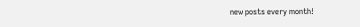new posts every month!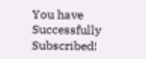You have Successfully Subscribed!